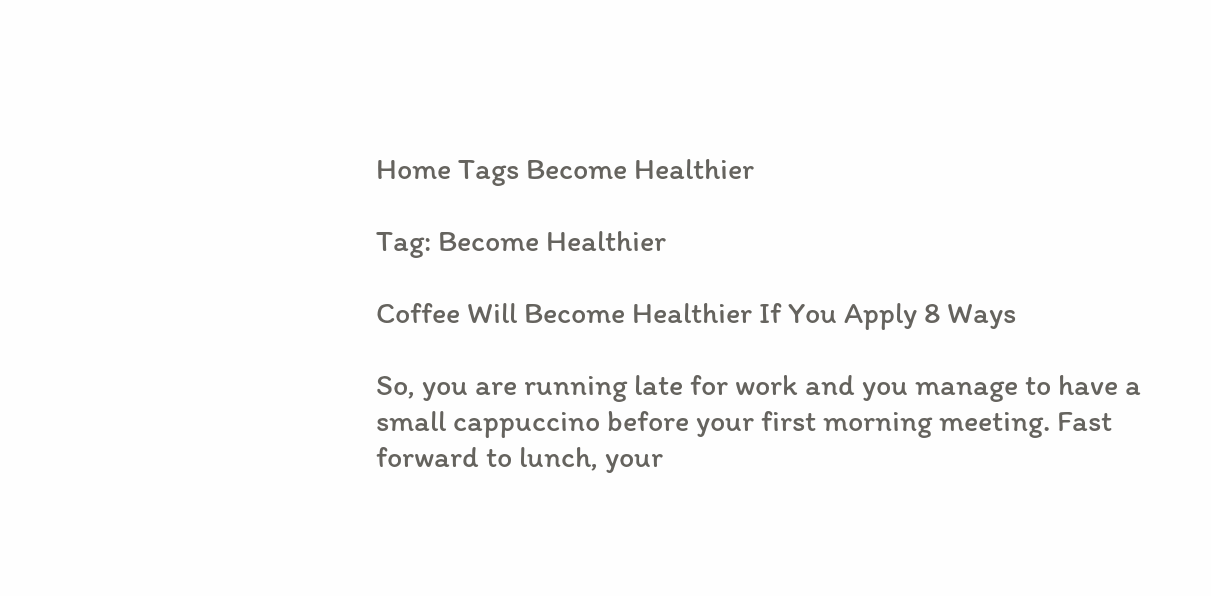Home Tags Become Healthier

Tag: Become Healthier

Coffee Will Become Healthier If You Apply 8 Ways

So, you are running late for work and you manage to have a small cappuccino before your first morning meeting. Fast forward to lunch, your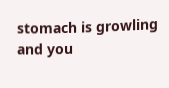stomach is growling and you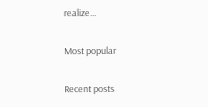realize...

Most popular

Recent posts